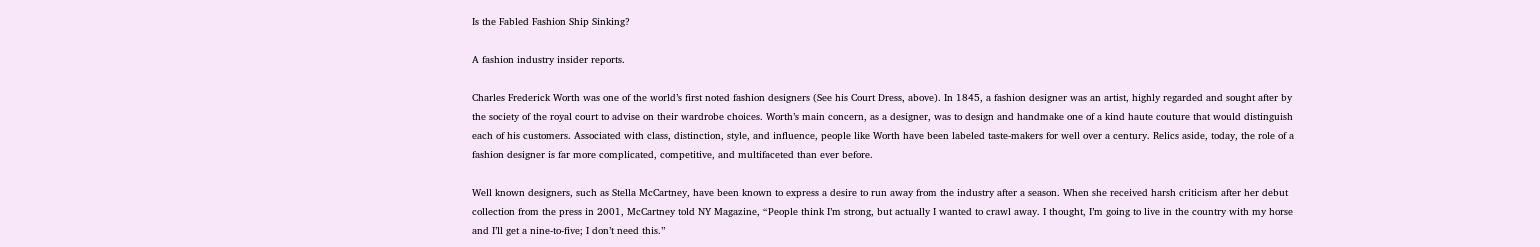Is the Fabled Fashion Ship Sinking?

A fashion industry insider reports.

Charles Frederick Worth was one of the world’s first noted fashion designers (See his Court Dress, above). In 1845, a fashion designer was an artist, highly regarded and sought after by the society of the royal court to advise on their wardrobe choices. Worth’s main concern, as a designer, was to design and handmake one of a kind haute couture that would distinguish each of his customers. Associated with class, distinction, style, and influence, people like Worth have been labeled taste-makers for well over a century. Relics aside, today, the role of a fashion designer is far more complicated, competitive, and multifaceted than ever before.

Well known designers, such as Stella McCartney, have been known to express a desire to run away from the industry after a season. When she received harsh criticism after her debut collection from the press in 2001, McCartney told NY Magazine, “People think I’m strong, but actually I wanted to crawl away. I thought, I’m going to live in the country with my horse and I’ll get a nine-to-five; I don’t need this.”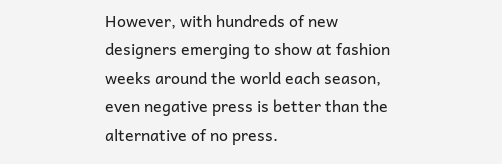However, with hundreds of new designers emerging to show at fashion weeks around the world each season, even negative press is better than the alternative of no press.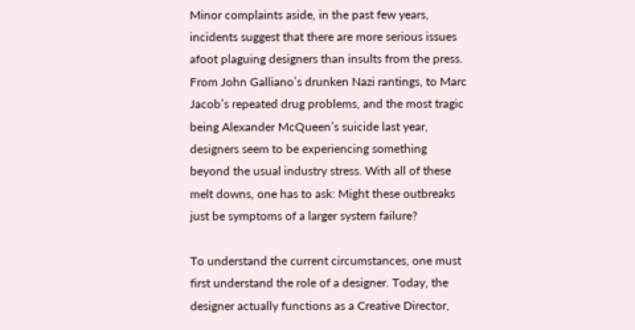Minor complaints aside, in the past few years, incidents suggest that there are more serious issues afoot plaguing designers than insults from the press. From John Galliano’s drunken Nazi rantings, to Marc Jacob’s repeated drug problems, and the most tragic being Alexander McQueen’s suicide last year, designers seem to be experiencing something beyond the usual industry stress. With all of these melt downs, one has to ask: Might these outbreaks just be symptoms of a larger system failure?

To understand the current circumstances, one must first understand the role of a designer. Today, the designer actually functions as a Creative Director,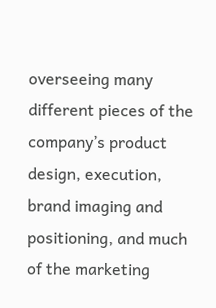overseeing many different pieces of the company’s product design, execution, brand imaging and positioning, and much of the marketing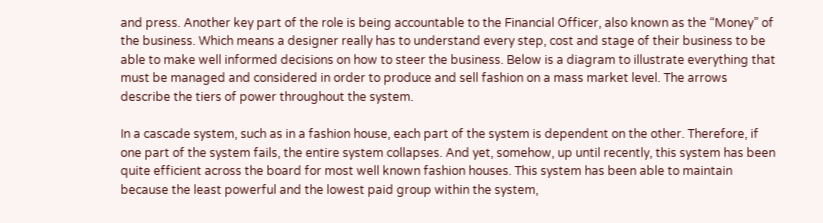and press. Another key part of the role is being accountable to the Financial Officer, also known as the “Money” of the business. Which means a designer really has to understand every step, cost and stage of their business to be able to make well informed decisions on how to steer the business. Below is a diagram to illustrate everything that must be managed and considered in order to produce and sell fashion on a mass market level. The arrows describe the tiers of power throughout the system.

In a cascade system, such as in a fashion house, each part of the system is dependent on the other. Therefore, if one part of the system fails, the entire system collapses. And yet, somehow, up until recently, this system has been quite efficient across the board for most well known fashion houses. This system has been able to maintain because the least powerful and the lowest paid group within the system,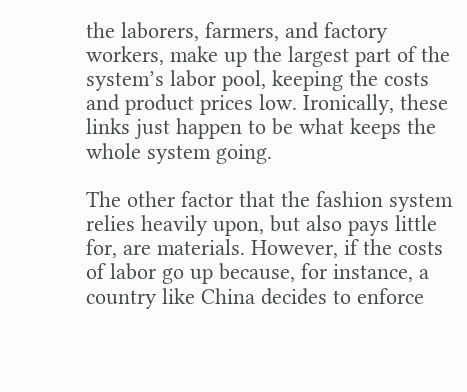the laborers, farmers, and factory workers, make up the largest part of the system’s labor pool, keeping the costs and product prices low. Ironically, these links just happen to be what keeps the whole system going.

The other factor that the fashion system relies heavily upon, but also pays little for, are materials. However, if the costs of labor go up because, for instance, a country like China decides to enforce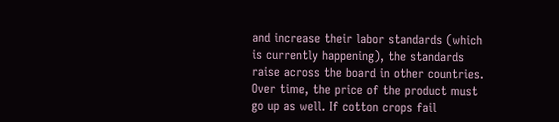and increase their labor standards (which is currently happening), the standards raise across the board in other countries. Over time, the price of the product must go up as well. If cotton crops fail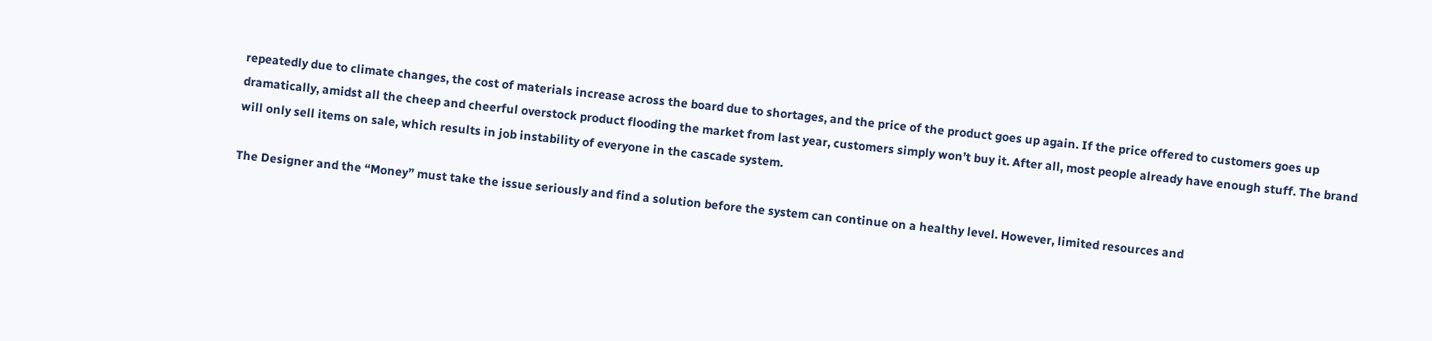repeatedly due to climate changes, the cost of materials increase across the board due to shortages, and the price of the product goes up again. If the price offered to customers goes up dramatically, amidst all the cheep and cheerful overstock product flooding the market from last year, customers simply won’t buy it. After all, most people already have enough stuff. The brand will only sell items on sale, which results in job instability of everyone in the cascade system.

The Designer and the “Money” must take the issue seriously and find a solution before the system can continue on a healthy level. However, limited resources and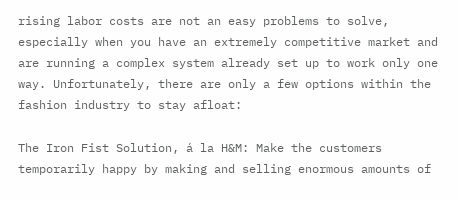rising labor costs are not an easy problems to solve, especially when you have an extremely competitive market and are running a complex system already set up to work only one way. Unfortunately, there are only a few options within the fashion industry to stay afloat:

The Iron Fist Solution, á la H&M: Make the customers temporarily happy by making and selling enormous amounts of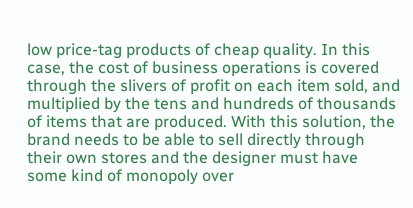low price-tag products of cheap quality. In this case, the cost of business operations is covered through the slivers of profit on each item sold, and multiplied by the tens and hundreds of thousands of items that are produced. With this solution, the brand needs to be able to sell directly through their own stores and the designer must have some kind of monopoly over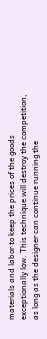materials and labor to keep the prices of the goods exceptionally low. This technique will destroy the competition, as long as the designer can continue running the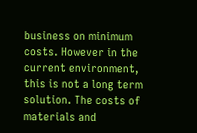business on minimum costs. However in the current environment, this is not a long term solution. The costs of materials and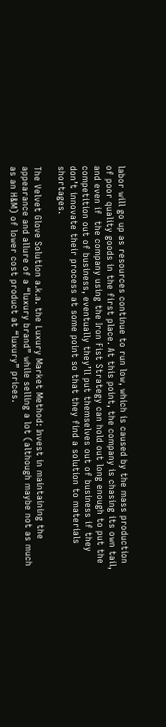labor will go up as resources continue to run low, which is caused by the mass production of poor quality goods in the first place. At this point, the company is chasing its own tail, and even if  the company using the Iron Fist Strategy can hold out long enough to put the competition out of business, eventually they’ll put themselves out of business if they don’t innovate their process at some point so that they find a solution to materials shortages.

The Velvet Glove Solution a.k.a. the Luxury Market Method: Invest in maintaining the appearance and allure of a “luxury brand” while selling a lot (although maybe not as much as an H&M) of lower cost product at “luxury” prices.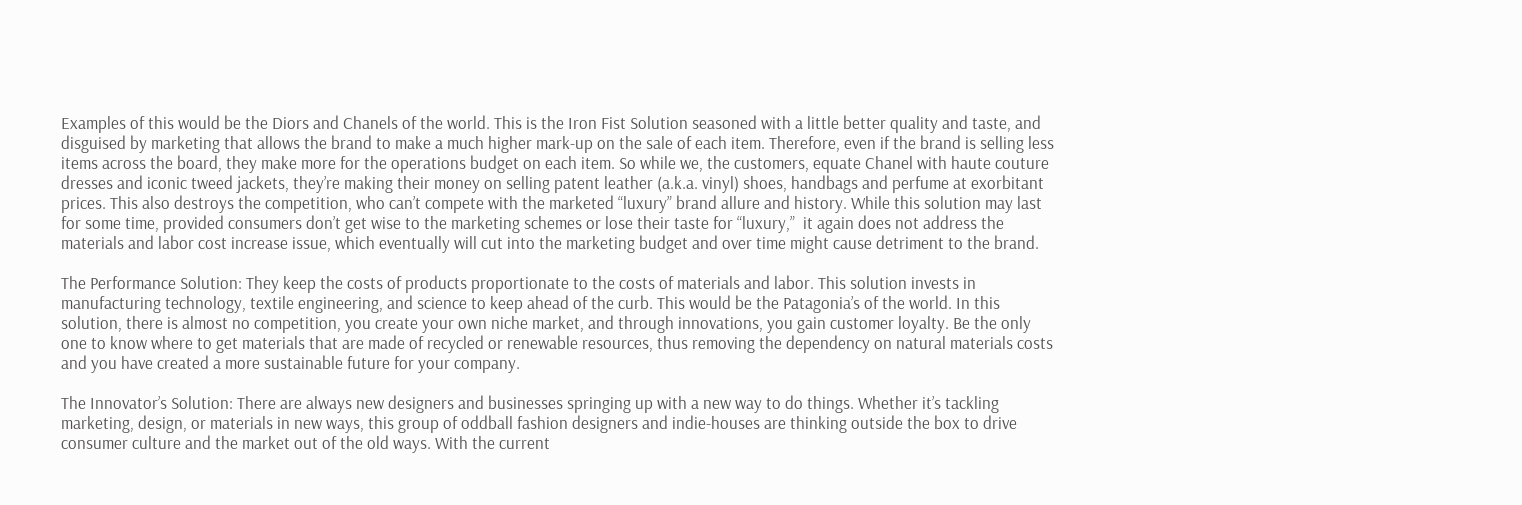Examples of this would be the Diors and Chanels of the world. This is the Iron Fist Solution seasoned with a little better quality and taste, and disguised by marketing that allows the brand to make a much higher mark-up on the sale of each item. Therefore, even if the brand is selling less items across the board, they make more for the operations budget on each item. So while we, the customers, equate Chanel with haute couture dresses and iconic tweed jackets, they’re making their money on selling patent leather (a.k.a. vinyl) shoes, handbags and perfume at exorbitant prices. This also destroys the competition, who can’t compete with the marketed “luxury” brand allure and history. While this solution may last for some time, provided consumers don’t get wise to the marketing schemes or lose their taste for “luxury,”  it again does not address the materials and labor cost increase issue, which eventually will cut into the marketing budget and over time might cause detriment to the brand.

The Performance Solution: They keep the costs of products proportionate to the costs of materials and labor. This solution invests in manufacturing technology, textile engineering, and science to keep ahead of the curb. This would be the Patagonia’s of the world. In this solution, there is almost no competition, you create your own niche market, and through innovations, you gain customer loyalty. Be the only one to know where to get materials that are made of recycled or renewable resources, thus removing the dependency on natural materials costs and you have created a more sustainable future for your company.

The Innovator’s Solution: There are always new designers and businesses springing up with a new way to do things. Whether it’s tackling marketing, design, or materials in new ways, this group of oddball fashion designers and indie-houses are thinking outside the box to drive consumer culture and the market out of the old ways. With the current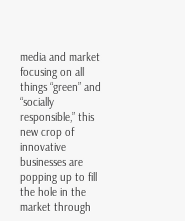media and market focusing on all things “green” and “socially responsible,” this new crop of innovative businesses are popping up to fill the hole in the market through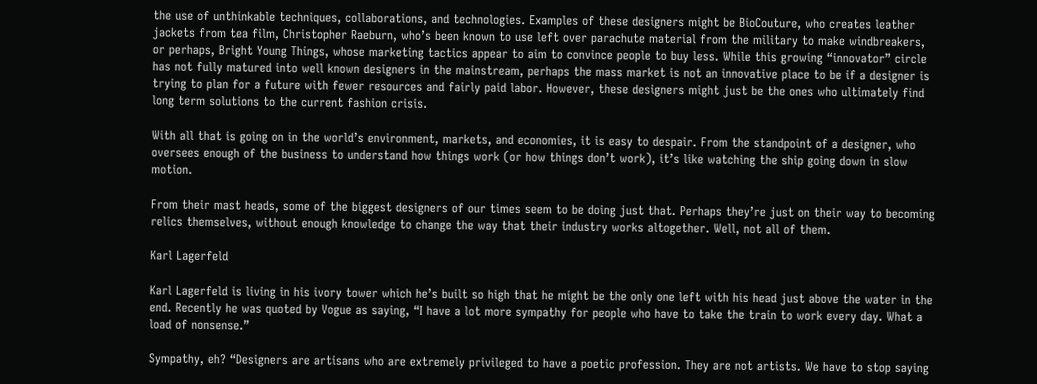the use of unthinkable techniques, collaborations, and technologies. Examples of these designers might be BioCouture, who creates leather jackets from tea film, Christopher Raeburn, who’s been known to use left over parachute material from the military to make windbreakers, or perhaps, Bright Young Things, whose marketing tactics appear to aim to convince people to buy less. While this growing “innovator” circle has not fully matured into well known designers in the mainstream, perhaps the mass market is not an innovative place to be if a designer is trying to plan for a future with fewer resources and fairly paid labor. However, these designers might just be the ones who ultimately find long term solutions to the current fashion crisis.

With all that is going on in the world’s environment, markets, and economies, it is easy to despair. From the standpoint of a designer, who oversees enough of the business to understand how things work (or how things don’t work), it’s like watching the ship going down in slow motion.

From their mast heads, some of the biggest designers of our times seem to be doing just that. Perhaps they’re just on their way to becoming relics themselves, without enough knowledge to change the way that their industry works altogether. Well, not all of them.

Karl Lagerfeld

Karl Lagerfeld is living in his ivory tower which he’s built so high that he might be the only one left with his head just above the water in the end. Recently he was quoted by Vogue as saying, “I have a lot more sympathy for people who have to take the train to work every day. What a load of nonsense.”

Sympathy, eh? “Designers are artisans who are extremely privileged to have a poetic profession. They are not artists. We have to stop saying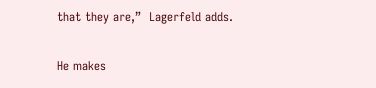that they are,”  Lagerfeld adds.

He makes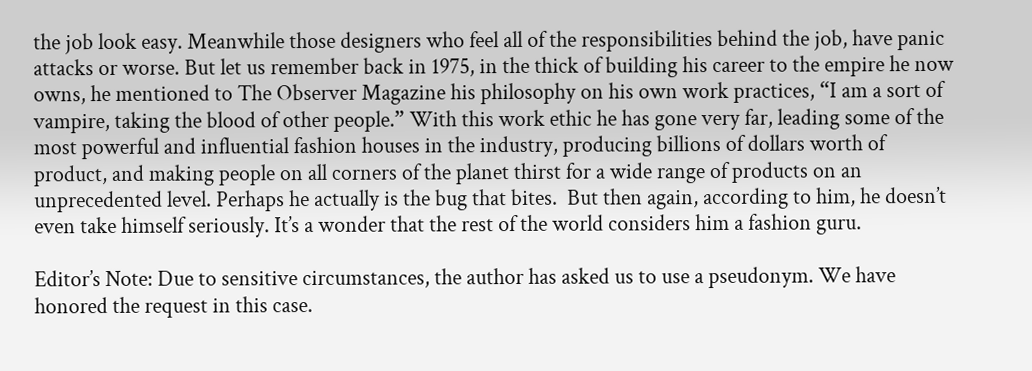the job look easy. Meanwhile those designers who feel all of the responsibilities behind the job, have panic attacks or worse. But let us remember back in 1975, in the thick of building his career to the empire he now owns, he mentioned to The Observer Magazine his philosophy on his own work practices, “I am a sort of vampire, taking the blood of other people.” With this work ethic he has gone very far, leading some of the most powerful and influential fashion houses in the industry, producing billions of dollars worth of product, and making people on all corners of the planet thirst for a wide range of products on an unprecedented level. Perhaps he actually is the bug that bites.  But then again, according to him, he doesn’t even take himself seriously. It’s a wonder that the rest of the world considers him a fashion guru.

Editor’s Note: Due to sensitive circumstances, the author has asked us to use a pseudonym. We have honored the request in this case.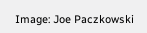Image: Joe Paczkowski